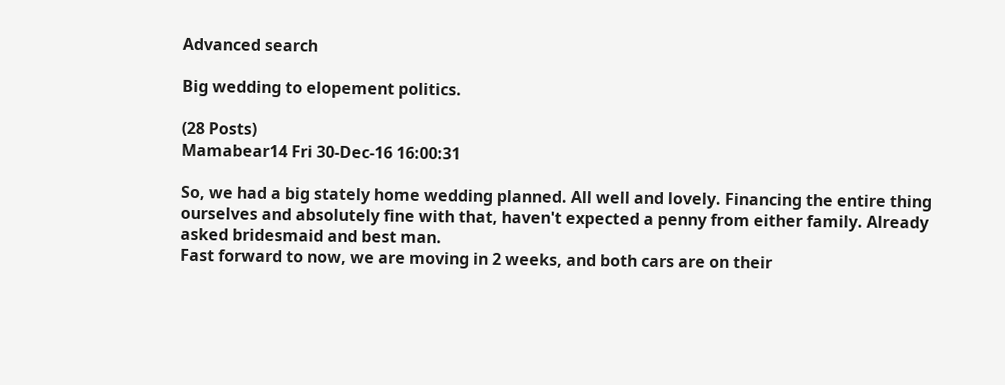Advanced search

Big wedding to elopement politics.

(28 Posts)
Mamabear14 Fri 30-Dec-16 16:00:31

So, we had a big stately home wedding planned. All well and lovely. Financing the entire thing ourselves and absolutely fine with that, haven't expected a penny from either family. Already asked bridesmaid and best man.
Fast forward to now, we are moving in 2 weeks, and both cars are on their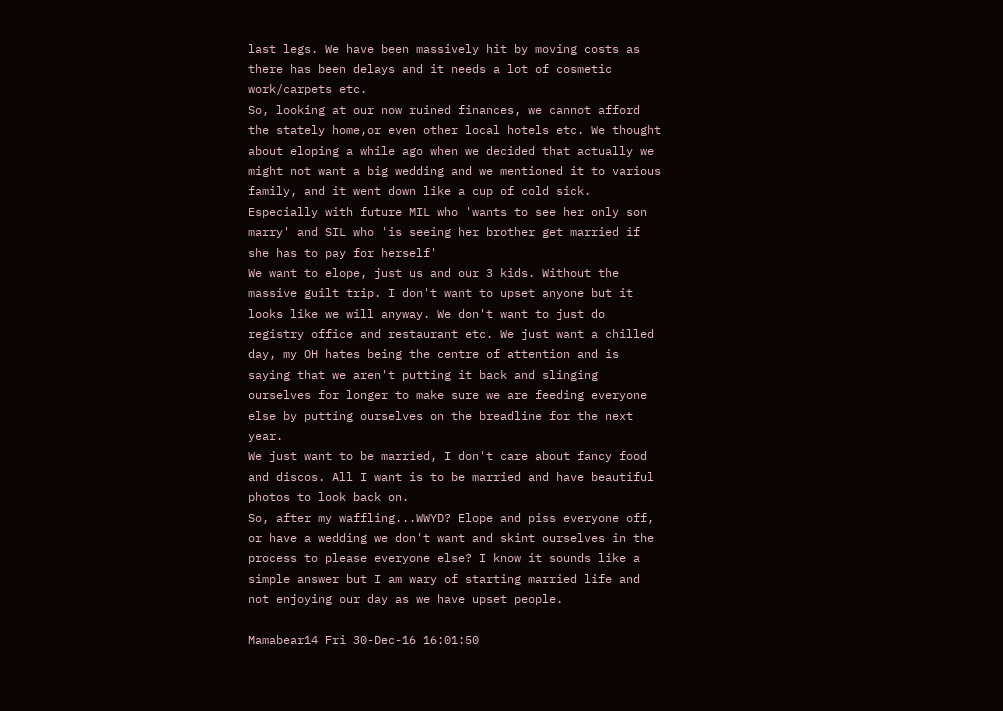last legs. We have been massively hit by moving costs as there has been delays and it needs a lot of cosmetic work/carpets etc.
So, looking at our now ruined finances, we cannot afford the stately home,or even other local hotels etc. We thought about eloping a while ago when we decided that actually we might not want a big wedding and we mentioned it to various family, and it went down like a cup of cold sick. Especially with future MIL who 'wants to see her only son marry' and SIL who 'is seeing her brother get married if she has to pay for herself'
We want to elope, just us and our 3 kids. Without the massive guilt trip. I don't want to upset anyone but it looks like we will anyway. We don't want to just do registry office and restaurant etc. We just want a chilled day, my OH hates being the centre of attention and is saying that we aren't putting it back and slinging ourselves for longer to make sure we are feeding everyone else by putting ourselves on the breadline for the next year.
We just want to be married, I don't care about fancy food and discos. All I want is to be married and have beautiful photos to look back on.
So, after my waffling...WWYD? Elope and piss everyone off, or have a wedding we don't want and skint ourselves in the process to please everyone else? I know it sounds like a simple answer but I am wary of starting married life and not enjoying our day as we have upset people.

Mamabear14 Fri 30-Dec-16 16:01:50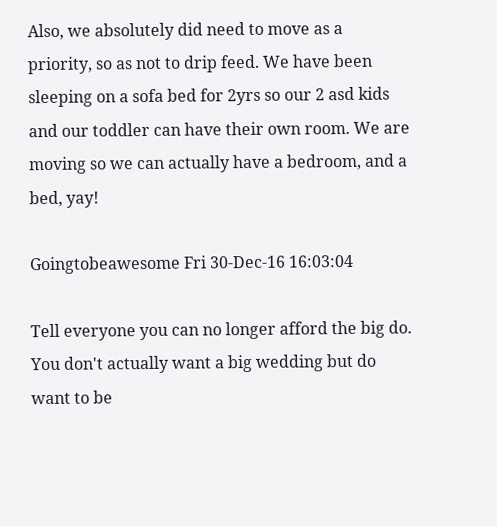Also, we absolutely did need to move as a priority, so as not to drip feed. We have been sleeping on a sofa bed for 2yrs so our 2 asd kids and our toddler can have their own room. We are moving so we can actually have a bedroom, and a bed, yay!

Goingtobeawesome Fri 30-Dec-16 16:03:04

Tell everyone you can no longer afford the big do. You don't actually want a big wedding but do want to be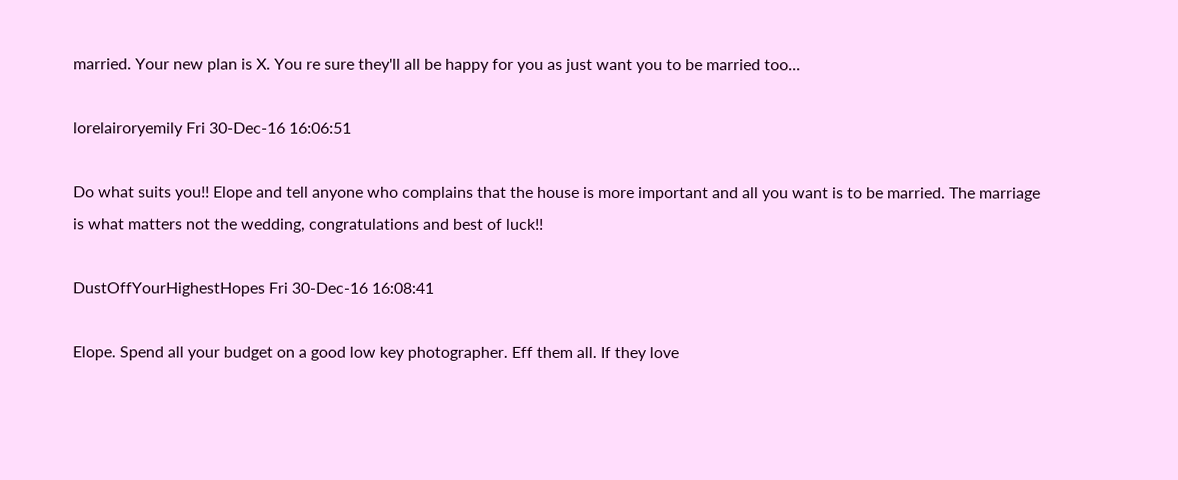married. Your new plan is X. You re sure they'll all be happy for you as just want you to be married too...

lorelairoryemily Fri 30-Dec-16 16:06:51

Do what suits you!! Elope and tell anyone who complains that the house is more important and all you want is to be married. The marriage is what matters not the wedding, congratulations and best of luck!!

DustOffYourHighestHopes Fri 30-Dec-16 16:08:41

Elope. Spend all your budget on a good low key photographer. Eff them all. If they love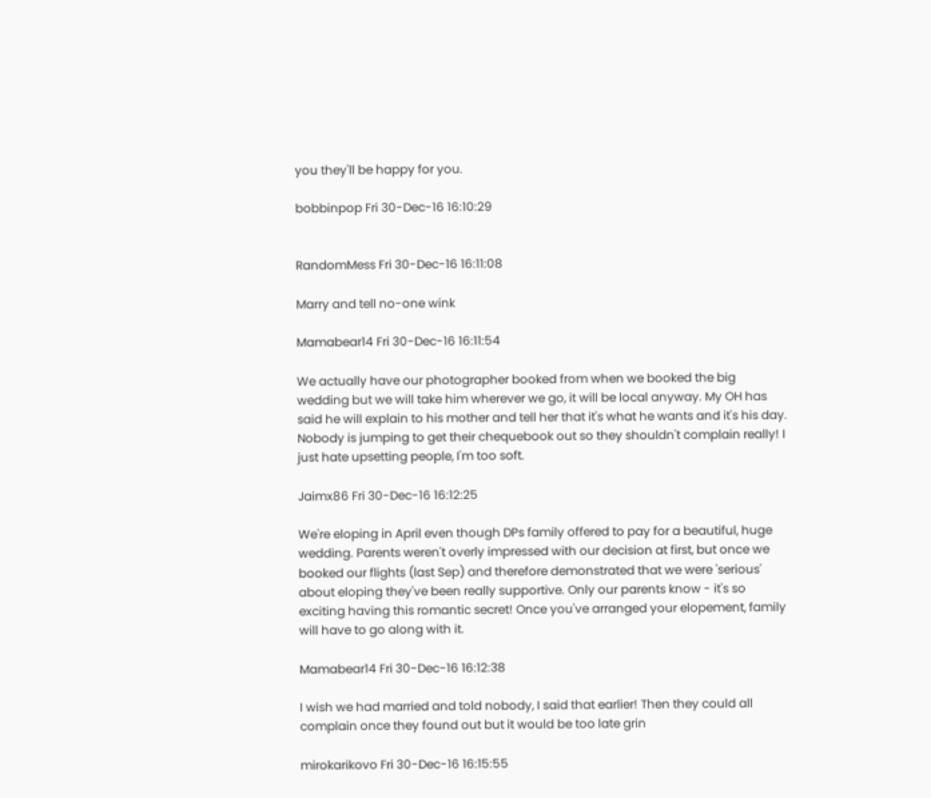you they'll be happy for you.

bobbinpop Fri 30-Dec-16 16:10:29


RandomMess Fri 30-Dec-16 16:11:08

Marry and tell no-one wink

Mamabear14 Fri 30-Dec-16 16:11:54

We actually have our photographer booked from when we booked the big wedding but we will take him wherever we go, it will be local anyway. My OH has said he will explain to his mother and tell her that it's what he wants and it's his day. Nobody is jumping to get their chequebook out so they shouldn't complain really! I just hate upsetting people, I'm too soft.

Jaimx86 Fri 30-Dec-16 16:12:25

We're eloping in April even though DPs family offered to pay for a beautiful, huge wedding. Parents weren't overly impressed with our decision at first, but once we booked our flights (last Sep) and therefore demonstrated that we were 'serious' about eloping they've been really supportive. Only our parents know - it's so exciting having this romantic secret! Once you've arranged your elopement, family will have to go along with it.

Mamabear14 Fri 30-Dec-16 16:12:38

I wish we had married and told nobody, I said that earlier! Then they could all complain once they found out but it would be too late grin

mirokarikovo Fri 30-Dec-16 16:15:55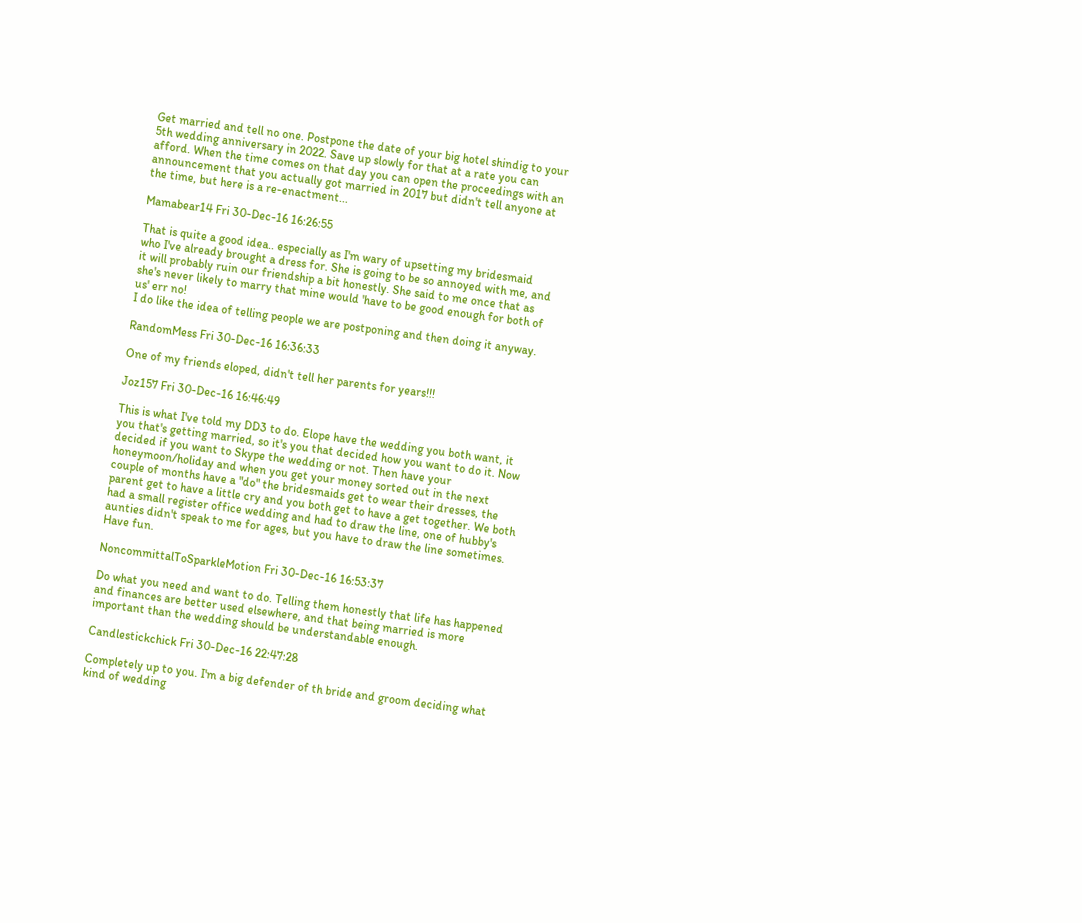Get married and tell no one. Postpone the date of your big hotel shindig to your 5th wedding anniversary in 2022. Save up slowly for that at a rate you can afford. When the time comes on that day you can open the proceedings with an announcement that you actually got married in 2017 but didn't tell anyone at the time, but here is a re-enactment...

Mamabear14 Fri 30-Dec-16 16:26:55

That is quite a good idea.. especially as I'm wary of upsetting my bridesmaid who I've already brought a dress for. She is going to be so annoyed with me, and it will probably ruin our friendship a bit honestly. She said to me once that as she's never likely to marry that mine would 'have to be good enough for both of us' err no!
I do like the idea of telling people we are postponing and then doing it anyway.

RandomMess Fri 30-Dec-16 16:36:33

One of my friends eloped, didn't tell her parents for years!!!

Joz157 Fri 30-Dec-16 16:46:49

This is what I've told my DD3 to do. Elope have the wedding you both want, it you that's getting married, so it's you that decided how you want to do it. Now decided if you want to Skype the wedding or not. Then have your honeymoon/holiday and when you get your money sorted out in the next couple of months have a "do" the bridesmaids get to wear their dresses, the parent get to have a little cry and you both get to have a get together. We both had a small register office wedding and had to draw the line, one of hubby's aunties didn't speak to me for ages, but you have to draw the line sometimes. Have fun.

NoncommittalToSparkleMotion Fri 30-Dec-16 16:53:37

Do what you need and want to do. Telling them honestly that life has happened and finances are better used elsewhere, and that being married is more important than the wedding should be understandable enough.

Candlestickchick Fri 30-Dec-16 22:47:28

Completely up to you. I'm a big defender of th bride and groom deciding what kind of wedding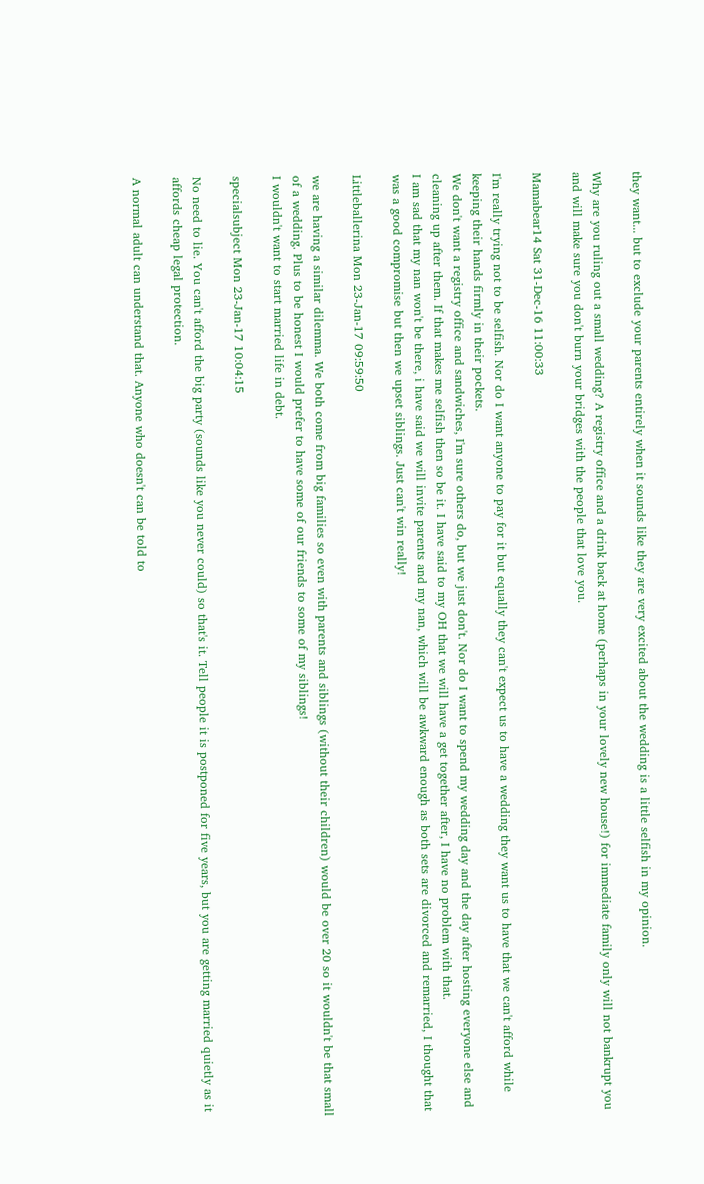they want... but to exclude your parents entirely when it sounds like they are very excited about the wedding is a little selfish in my opinion.

Why are you ruling out a small wedding? A registry office and a drink back at home (perhaps in your lovely new house!) for immediate family only will not bankrupt you and will make sure you don't burn your bridges with the people that love you.

Mamabear14 Sat 31-Dec-16 11:00:33

I'm really trying not to be selfish. Nor do I want anyone to pay for it but equally they can't expect us to have a wedding they want us to have that we can't afford while keeping their hands firmly in their pockets.
We don't want a registry office and sandwiches, I'm sure others do, but we just don't. Nor do I want to spend my wedding day and the day after hosting everyone else and cleaning up after them. If that makes me selfish then so be it. I have said to my OH that we will have a get together after, I have no problem with that.
I am sad that my nan won't be there, i have said we will invite parents and my nan, which will be awkward enough as both sets are divorced and remarried, I thought that was a good compromise but then we upset siblings. Just can't win really!

Littleballerina Mon 23-Jan-17 09:59:50

we are having a similar dilemma. We both come from big families so even with parents and siblings (without their children) would be over 20 so it wouldn't be that small of a wedding. Plus to be honest I would prefer to have some of our friends to some of my siblings!
I wouldn't want to start married life in debt.

specialsubject Mon 23-Jan-17 10:04:15

No need to lie. You can't afford the big party (sounds like you never could) so that's it. Tell people it is postponed for five years, but you are getting married quietly as it affords cheap legal protection.

A normal adult can understand that. Anyone who doesn't can be told to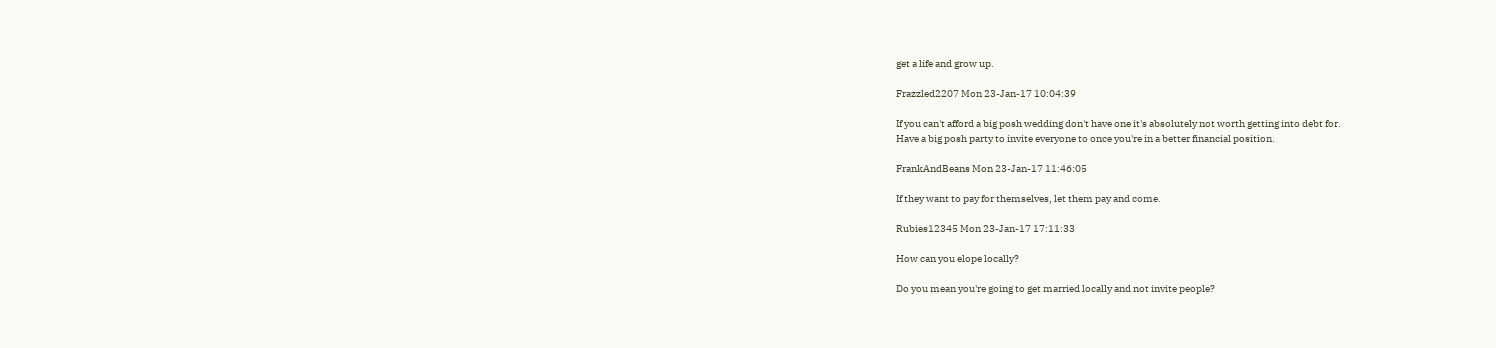get a life and grow up.

Frazzled2207 Mon 23-Jan-17 10:04:39

If you can't afford a big posh wedding don't have one it's absolutely not worth getting into debt for.
Have a big posh party to invite everyone to once you're in a better financial position.

FrankAndBeans Mon 23-Jan-17 11:46:05

If they want to pay for themselves, let them pay and come.

Rubies12345 Mon 23-Jan-17 17:11:33

How can you elope locally?

Do you mean you're going to get married locally and not invite people?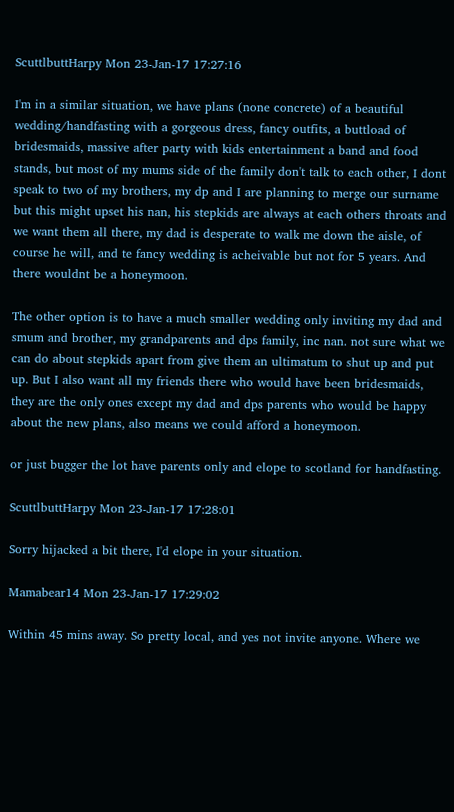ScuttlbuttHarpy Mon 23-Jan-17 17:27:16

I'm in a similar situation, we have plans (none concrete) of a beautiful wedding/handfasting with a gorgeous dress, fancy outfits, a buttload of bridesmaids, massive after party with kids entertainment a band and food stands, but most of my mums side of the family don't talk to each other, I dont speak to two of my brothers, my dp and I are planning to merge our surname but this might upset his nan, his stepkids are always at each others throats and we want them all there, my dad is desperate to walk me down the aisle, of course he will, and te fancy wedding is acheivable but not for 5 years. And there wouldnt be a honeymoon.

The other option is to have a much smaller wedding only inviting my dad and smum and brother, my grandparents and dps family, inc nan. not sure what we can do about stepkids apart from give them an ultimatum to shut up and put up. But I also want all my friends there who would have been bridesmaids, they are the only ones except my dad and dps parents who would be happy about the new plans, also means we could afford a honeymoon.

or just bugger the lot have parents only and elope to scotland for handfasting.

ScuttlbuttHarpy Mon 23-Jan-17 17:28:01

Sorry hijacked a bit there, I'd elope in your situation.

Mamabear14 Mon 23-Jan-17 17:29:02

Within 45 mins away. So pretty local, and yes not invite anyone. Where we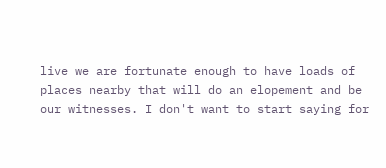live we are fortunate enough to have loads of places nearby that will do an elopement and be our witnesses. I don't want to start saying for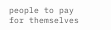people to pay for themselves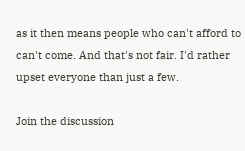as it then means people who can't afford to can't come. And that's not fair. I'd rather upset everyone than just a few.

Join the discussion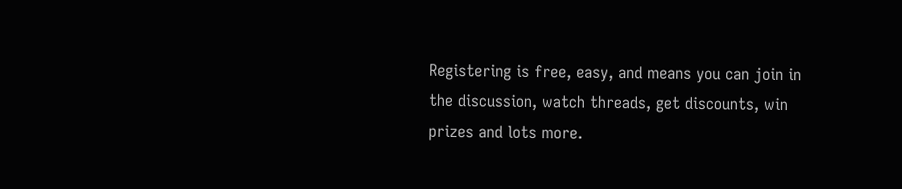Registering is free, easy, and means you can join in the discussion, watch threads, get discounts, win prizes and lots more.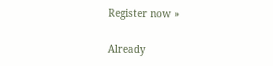Register now »

Already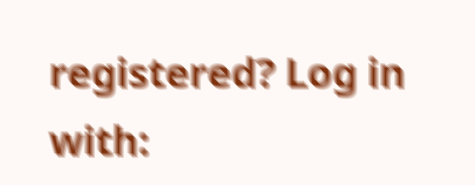registered? Log in with: